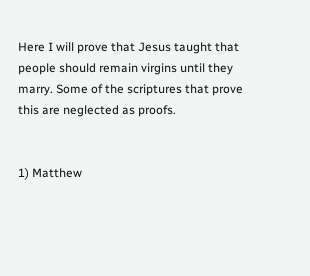Here I will prove that Jesus taught that people should remain virgins until they marry. Some of the scriptures that prove this are neglected as proofs.


1) Matthew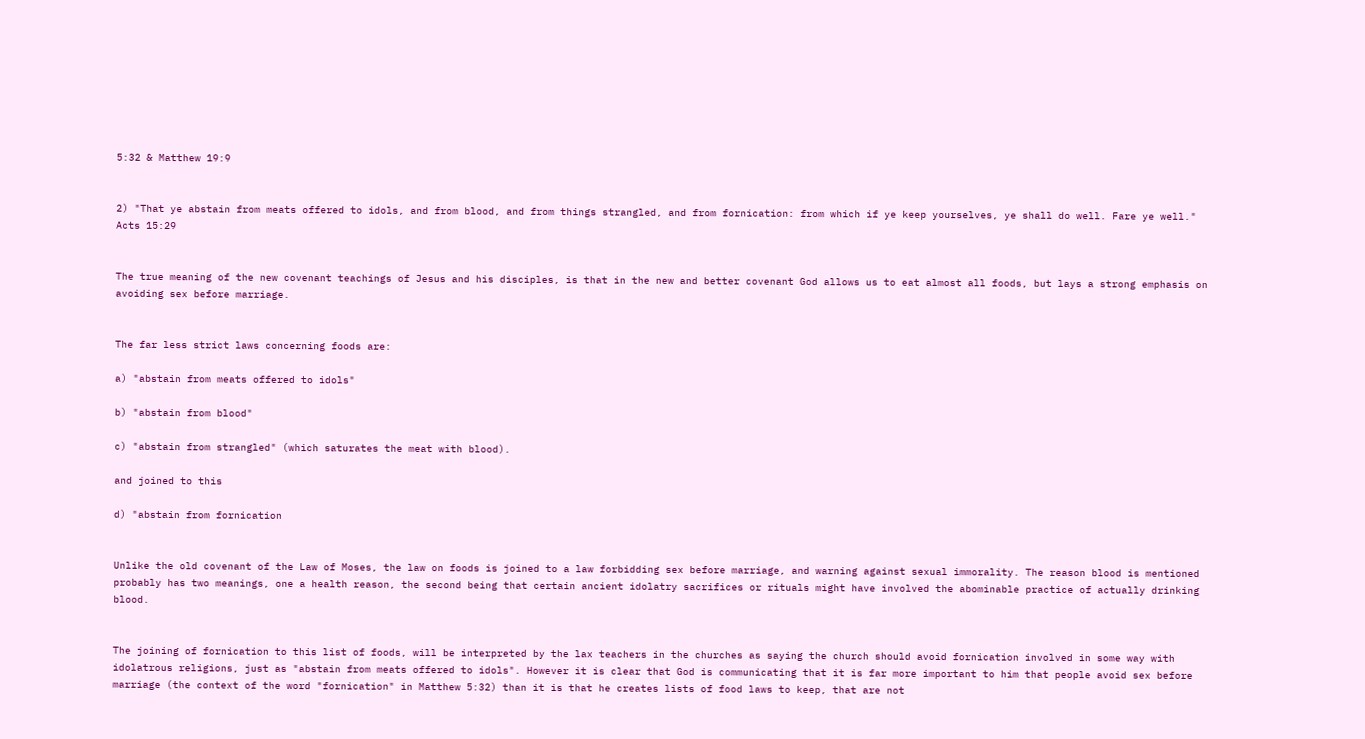5:32 & Matthew 19:9


2) "That ye abstain from meats offered to idols, and from blood, and from things strangled, and from fornication: from which if ye keep yourselves, ye shall do well. Fare ye well." Acts 15:29


The true meaning of the new covenant teachings of Jesus and his disciples, is that in the new and better covenant God allows us to eat almost all foods, but lays a strong emphasis on avoiding sex before marriage.


The far less strict laws concerning foods are:

a) "abstain from meats offered to idols"

b) "abstain from blood"

c) "abstain from strangled" (which saturates the meat with blood).

and joined to this

d) "abstain from fornication


Unlike the old covenant of the Law of Moses, the law on foods is joined to a law forbidding sex before marriage, and warning against sexual immorality. The reason blood is mentioned probably has two meanings, one a health reason, the second being that certain ancient idolatry sacrifices or rituals might have involved the abominable practice of actually drinking blood.


The joining of fornication to this list of foods, will be interpreted by the lax teachers in the churches as saying the church should avoid fornication involved in some way with idolatrous religions, just as "abstain from meats offered to idols". However it is clear that God is communicating that it is far more important to him that people avoid sex before marriage (the context of the word "fornication" in Matthew 5:32) than it is that he creates lists of food laws to keep, that are not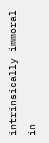intrinsically immoral in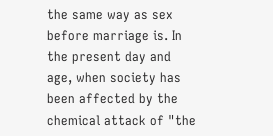the same way as sex before marriage is. In the present day and age, when society has been affected by the chemical attack of "the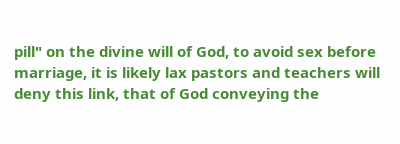pill" on the divine will of God, to avoid sex before marriage, it is likely lax pastors and teachers will deny this link, that of God conveying the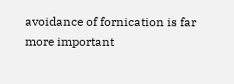avoidance of fornication is far more important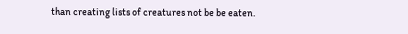than creating lists of creatures not be be eaten.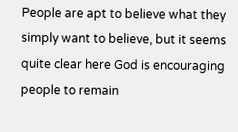People are apt to believe what they simply want to believe, but it seems quite clear here God is encouraging people to remain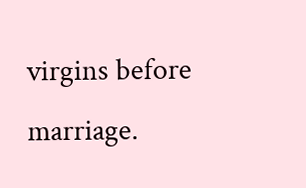virgins before marriage.